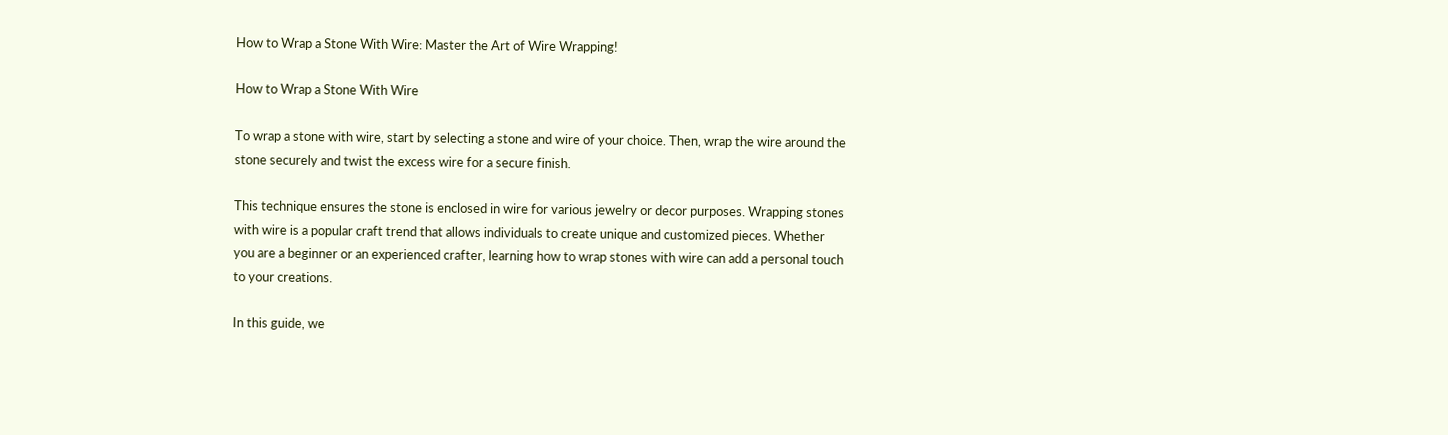How to Wrap a Stone With Wire: Master the Art of Wire Wrapping!

How to Wrap a Stone With Wire

To wrap a stone with wire, start by selecting a stone and wire of your choice. Then, wrap the wire around the stone securely and twist the excess wire for a secure finish.

This technique ensures the stone is enclosed in wire for various jewelry or decor purposes. Wrapping stones with wire is a popular craft trend that allows individuals to create unique and customized pieces. Whether you are a beginner or an experienced crafter, learning how to wrap stones with wire can add a personal touch to your creations.

In this guide, we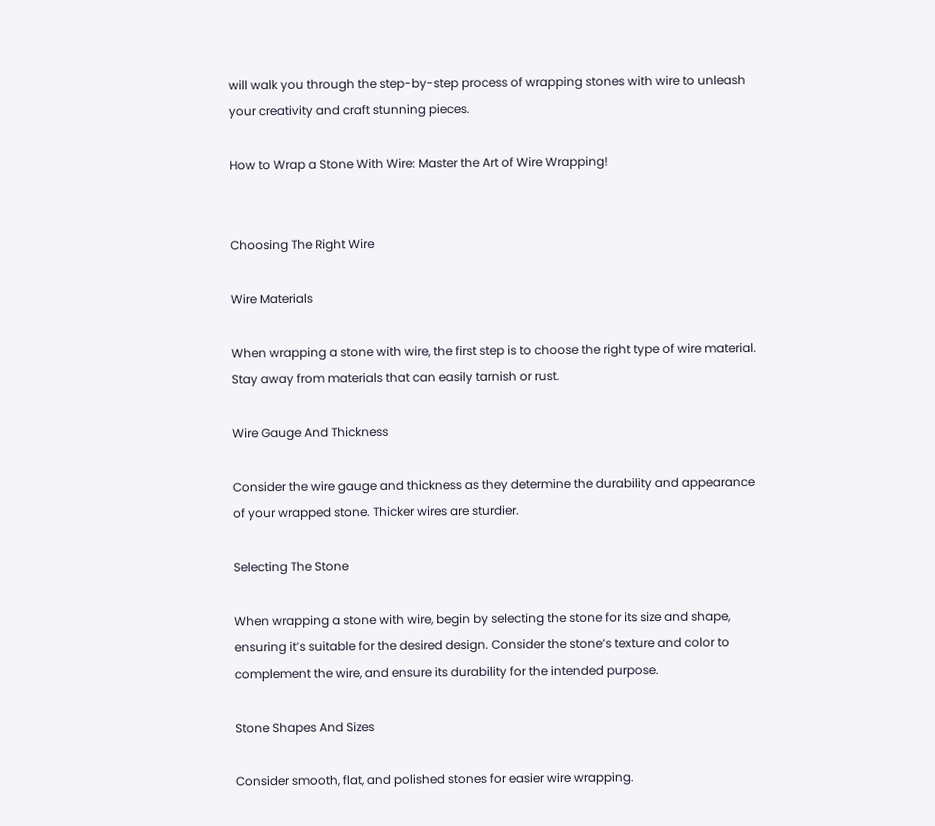will walk you through the step-by-step process of wrapping stones with wire to unleash your creativity and craft stunning pieces.

How to Wrap a Stone With Wire: Master the Art of Wire Wrapping!


Choosing The Right Wire

Wire Materials

When wrapping a stone with wire, the first step is to choose the right type of wire material. Stay away from materials that can easily tarnish or rust.

Wire Gauge And Thickness

Consider the wire gauge and thickness as they determine the durability and appearance of your wrapped stone. Thicker wires are sturdier.

Selecting The Stone

When wrapping a stone with wire, begin by selecting the stone for its size and shape, ensuring it’s suitable for the desired design. Consider the stone’s texture and color to complement the wire, and ensure its durability for the intended purpose.

Stone Shapes And Sizes

Consider smooth, flat, and polished stones for easier wire wrapping.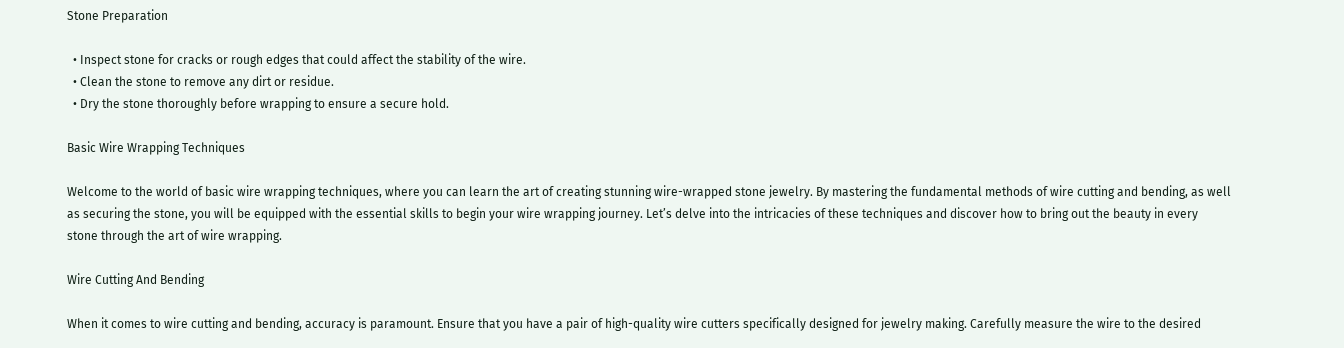Stone Preparation

  • Inspect stone for cracks or rough edges that could affect the stability of the wire.
  • Clean the stone to remove any dirt or residue.
  • Dry the stone thoroughly before wrapping to ensure a secure hold.

Basic Wire Wrapping Techniques

Welcome to the world of basic wire wrapping techniques, where you can learn the art of creating stunning wire-wrapped stone jewelry. By mastering the fundamental methods of wire cutting and bending, as well as securing the stone, you will be equipped with the essential skills to begin your wire wrapping journey. Let’s delve into the intricacies of these techniques and discover how to bring out the beauty in every stone through the art of wire wrapping.

Wire Cutting And Bending

When it comes to wire cutting and bending, accuracy is paramount. Ensure that you have a pair of high-quality wire cutters specifically designed for jewelry making. Carefully measure the wire to the desired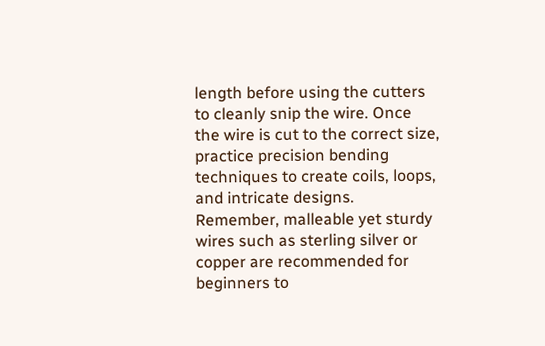length before using the cutters to cleanly snip the wire. Once the wire is cut to the correct size, practice precision bending techniques to create coils, loops, and intricate designs. Remember, malleable yet sturdy wires such as sterling silver or copper are recommended for beginners to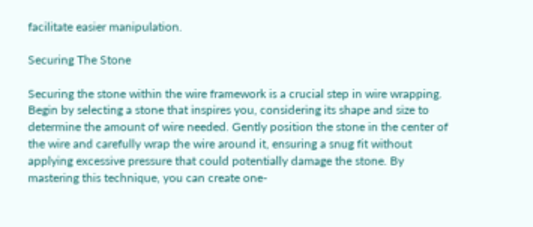facilitate easier manipulation.

Securing The Stone

Securing the stone within the wire framework is a crucial step in wire wrapping. Begin by selecting a stone that inspires you, considering its shape and size to determine the amount of wire needed. Gently position the stone in the center of the wire and carefully wrap the wire around it, ensuring a snug fit without applying excessive pressure that could potentially damage the stone. By mastering this technique, you can create one-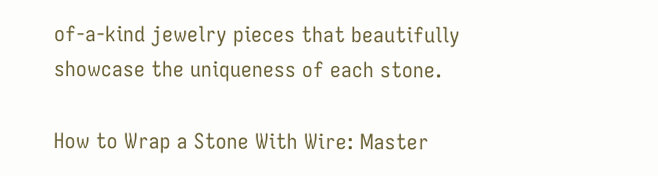of-a-kind jewelry pieces that beautifully showcase the uniqueness of each stone.

How to Wrap a Stone With Wire: Master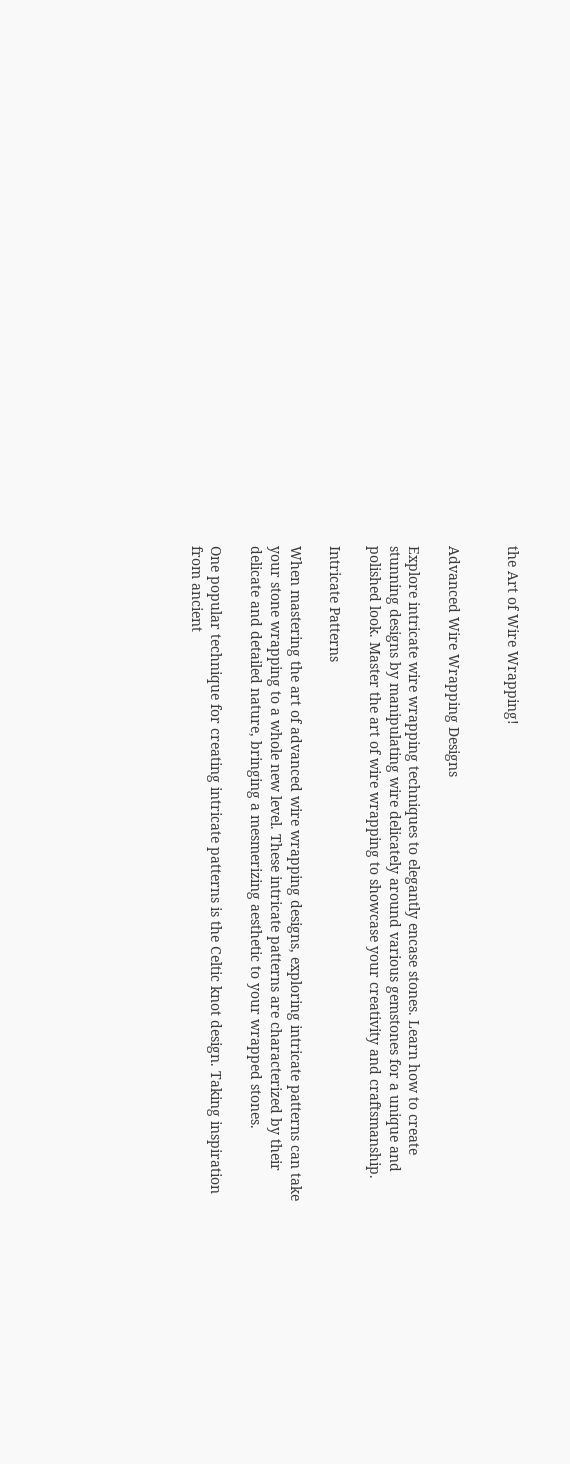the Art of Wire Wrapping!


Advanced Wire Wrapping Designs

Explore intricate wire wrapping techniques to elegantly encase stones. Learn how to create stunning designs by manipulating wire delicately around various gemstones for a unique and polished look. Master the art of wire wrapping to showcase your creativity and craftsmanship.

Intricate Patterns

When mastering the art of advanced wire wrapping designs, exploring intricate patterns can take your stone wrapping to a whole new level. These intricate patterns are characterized by their delicate and detailed nature, bringing a mesmerizing aesthetic to your wrapped stones.

One popular technique for creating intricate patterns is the Celtic knot design. Taking inspiration from ancient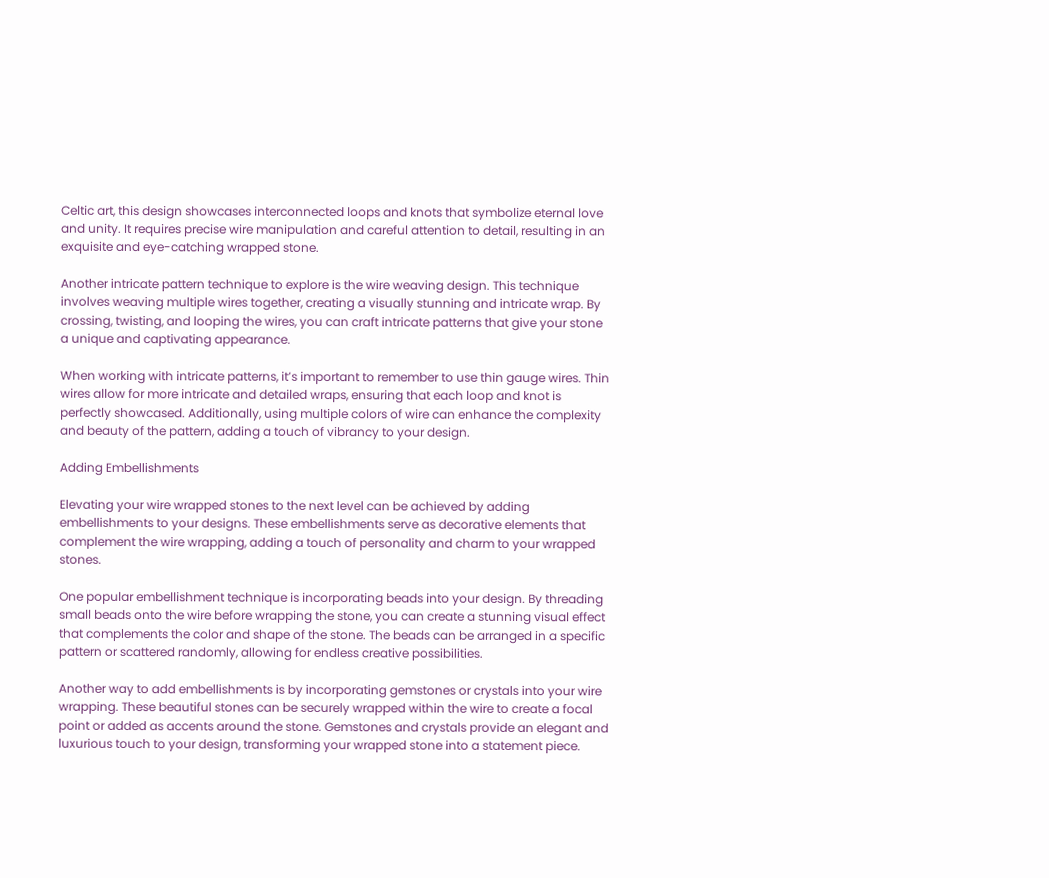Celtic art, this design showcases interconnected loops and knots that symbolize eternal love and unity. It requires precise wire manipulation and careful attention to detail, resulting in an exquisite and eye-catching wrapped stone.

Another intricate pattern technique to explore is the wire weaving design. This technique involves weaving multiple wires together, creating a visually stunning and intricate wrap. By crossing, twisting, and looping the wires, you can craft intricate patterns that give your stone a unique and captivating appearance.

When working with intricate patterns, it’s important to remember to use thin gauge wires. Thin wires allow for more intricate and detailed wraps, ensuring that each loop and knot is perfectly showcased. Additionally, using multiple colors of wire can enhance the complexity and beauty of the pattern, adding a touch of vibrancy to your design.

Adding Embellishments

Elevating your wire wrapped stones to the next level can be achieved by adding embellishments to your designs. These embellishments serve as decorative elements that complement the wire wrapping, adding a touch of personality and charm to your wrapped stones.

One popular embellishment technique is incorporating beads into your design. By threading small beads onto the wire before wrapping the stone, you can create a stunning visual effect that complements the color and shape of the stone. The beads can be arranged in a specific pattern or scattered randomly, allowing for endless creative possibilities.

Another way to add embellishments is by incorporating gemstones or crystals into your wire wrapping. These beautiful stones can be securely wrapped within the wire to create a focal point or added as accents around the stone. Gemstones and crystals provide an elegant and luxurious touch to your design, transforming your wrapped stone into a statement piece.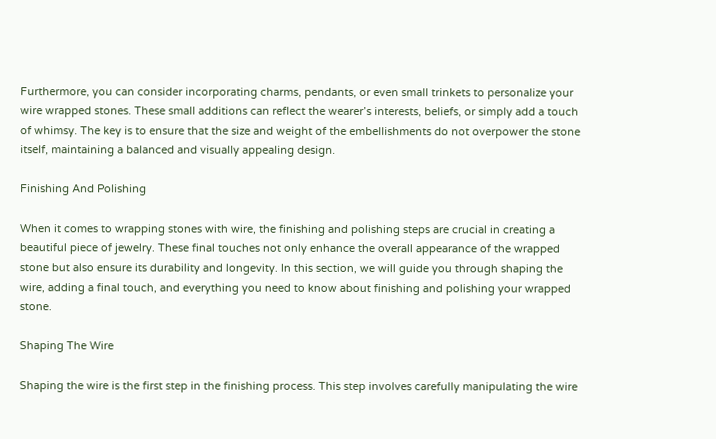Furthermore, you can consider incorporating charms, pendants, or even small trinkets to personalize your wire wrapped stones. These small additions can reflect the wearer’s interests, beliefs, or simply add a touch of whimsy. The key is to ensure that the size and weight of the embellishments do not overpower the stone itself, maintaining a balanced and visually appealing design.

Finishing And Polishing

When it comes to wrapping stones with wire, the finishing and polishing steps are crucial in creating a beautiful piece of jewelry. These final touches not only enhance the overall appearance of the wrapped stone but also ensure its durability and longevity. In this section, we will guide you through shaping the wire, adding a final touch, and everything you need to know about finishing and polishing your wrapped stone.

Shaping The Wire

Shaping the wire is the first step in the finishing process. This step involves carefully manipulating the wire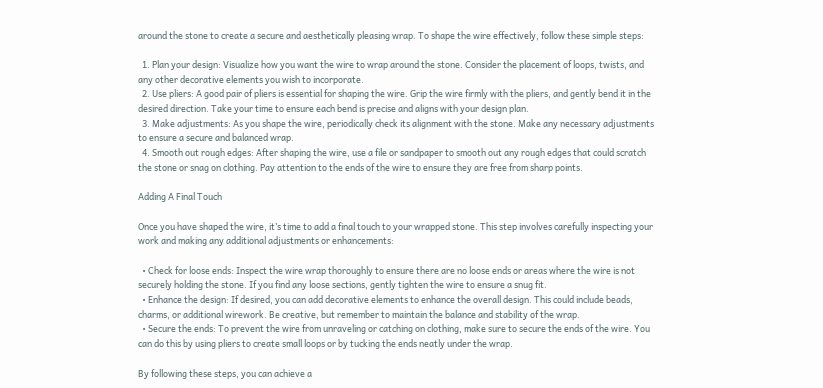around the stone to create a secure and aesthetically pleasing wrap. To shape the wire effectively, follow these simple steps:

  1. Plan your design: Visualize how you want the wire to wrap around the stone. Consider the placement of loops, twists, and any other decorative elements you wish to incorporate.
  2. Use pliers: A good pair of pliers is essential for shaping the wire. Grip the wire firmly with the pliers, and gently bend it in the desired direction. Take your time to ensure each bend is precise and aligns with your design plan.
  3. Make adjustments: As you shape the wire, periodically check its alignment with the stone. Make any necessary adjustments to ensure a secure and balanced wrap.
  4. Smooth out rough edges: After shaping the wire, use a file or sandpaper to smooth out any rough edges that could scratch the stone or snag on clothing. Pay attention to the ends of the wire to ensure they are free from sharp points.

Adding A Final Touch

Once you have shaped the wire, it’s time to add a final touch to your wrapped stone. This step involves carefully inspecting your work and making any additional adjustments or enhancements:

  • Check for loose ends: Inspect the wire wrap thoroughly to ensure there are no loose ends or areas where the wire is not securely holding the stone. If you find any loose sections, gently tighten the wire to ensure a snug fit.
  • Enhance the design: If desired, you can add decorative elements to enhance the overall design. This could include beads, charms, or additional wirework. Be creative, but remember to maintain the balance and stability of the wrap.
  • Secure the ends: To prevent the wire from unraveling or catching on clothing, make sure to secure the ends of the wire. You can do this by using pliers to create small loops or by tucking the ends neatly under the wrap.

By following these steps, you can achieve a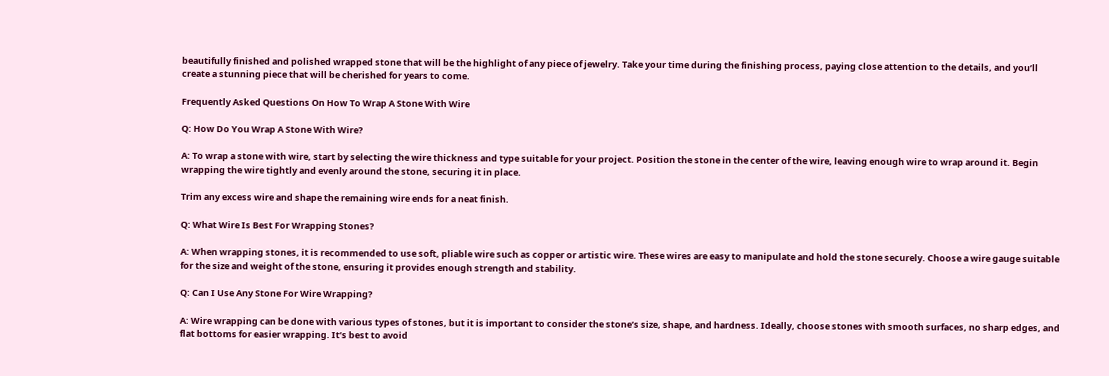beautifully finished and polished wrapped stone that will be the highlight of any piece of jewelry. Take your time during the finishing process, paying close attention to the details, and you’ll create a stunning piece that will be cherished for years to come.

Frequently Asked Questions On How To Wrap A Stone With Wire

Q: How Do You Wrap A Stone With Wire?

A: To wrap a stone with wire, start by selecting the wire thickness and type suitable for your project. Position the stone in the center of the wire, leaving enough wire to wrap around it. Begin wrapping the wire tightly and evenly around the stone, securing it in place.

Trim any excess wire and shape the remaining wire ends for a neat finish.

Q: What Wire Is Best For Wrapping Stones?

A: When wrapping stones, it is recommended to use soft, pliable wire such as copper or artistic wire. These wires are easy to manipulate and hold the stone securely. Choose a wire gauge suitable for the size and weight of the stone, ensuring it provides enough strength and stability.

Q: Can I Use Any Stone For Wire Wrapping?

A: Wire wrapping can be done with various types of stones, but it is important to consider the stone’s size, shape, and hardness. Ideally, choose stones with smooth surfaces, no sharp edges, and flat bottoms for easier wrapping. It’s best to avoid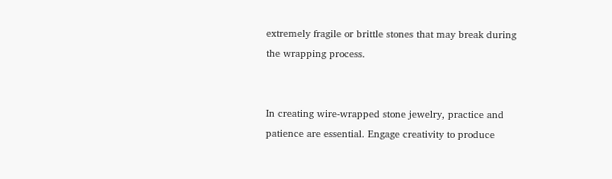extremely fragile or brittle stones that may break during the wrapping process.


In creating wire-wrapped stone jewelry, practice and patience are essential. Engage creativity to produce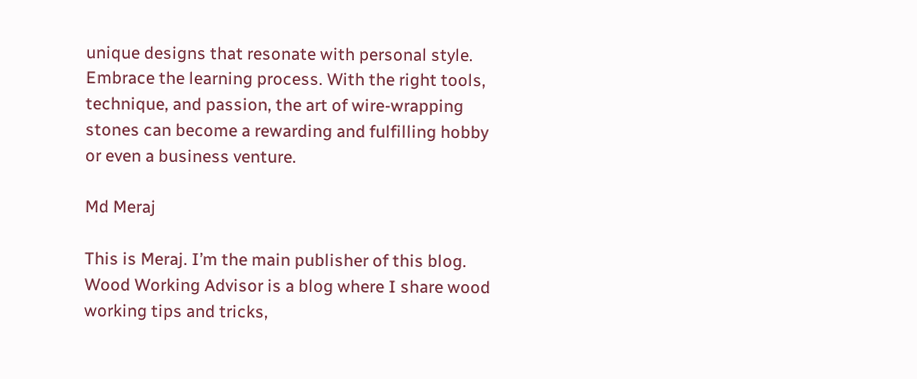unique designs that resonate with personal style. Embrace the learning process. With the right tools, technique, and passion, the art of wire-wrapping stones can become a rewarding and fulfilling hobby or even a business venture.

Md Meraj

This is Meraj. I’m the main publisher of this blog. Wood Working Advisor is a blog where I share wood working tips and tricks,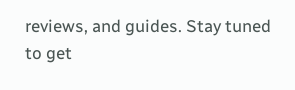reviews, and guides. Stay tuned to get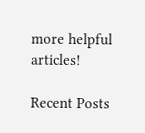more helpful articles!

Recent Posts